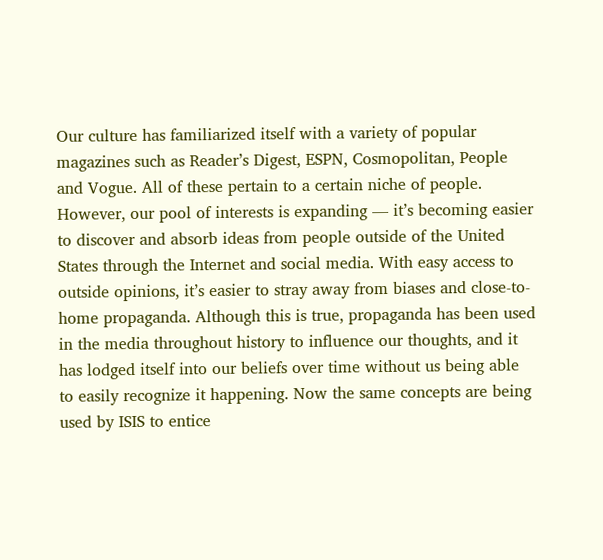Our culture has familiarized itself with a variety of popular magazines such as Reader’s Digest, ESPN, Cosmopolitan, People and Vogue. All of these pertain to a certain niche of people. However, our pool of interests is expanding — it’s becoming easier to discover and absorb ideas from people outside of the United States through the Internet and social media. With easy access to outside opinions, it’s easier to stray away from biases and close-to-home propaganda. Although this is true, propaganda has been used in the media throughout history to influence our thoughts, and it has lodged itself into our beliefs over time without us being able to easily recognize it happening. Now the same concepts are being used by ISIS to entice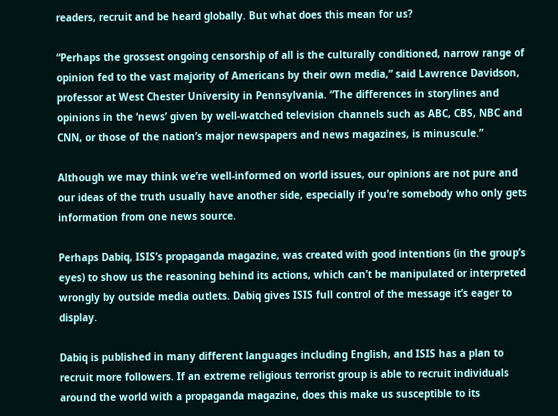readers, recruit and be heard globally. But what does this mean for us?

“Perhaps the grossest ongoing censorship of all is the culturally conditioned, narrow range of opinion fed to the vast majority of Americans by their own media,” said Lawrence Davidson, professor at West Chester University in Pennsylvania. “The differences in storylines and opinions in the ‘news’ given by well-watched television channels such as ABC, CBS, NBC and CNN, or those of the nation’s major newspapers and news magazines, is minuscule.”

Although we may think we’re well-informed on world issues, our opinions are not pure and our ideas of the truth usually have another side, especially if you’re somebody who only gets  information from one news source.

Perhaps Dabiq, ISIS’s propaganda magazine, was created with good intentions (in the group’s eyes) to show us the reasoning behind its actions, which can’t be manipulated or interpreted wrongly by outside media outlets. Dabiq gives ISIS full control of the message it’s eager to display.

Dabiq is published in many different languages including English, and ISIS has a plan to recruit more followers. If an extreme religious terrorist group is able to recruit individuals around the world with a propaganda magazine, does this make us susceptible to its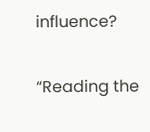influence?

“Reading the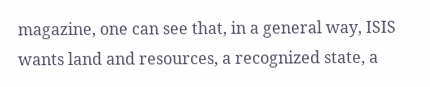magazine, one can see that, in a general way, ISIS wants land and resources, a recognized state, a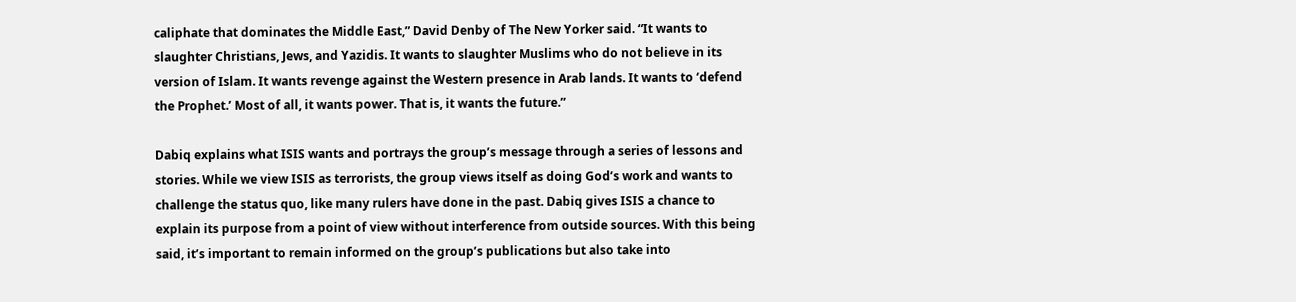caliphate that dominates the Middle East,” David Denby of The New Yorker said. “It wants to slaughter Christians, Jews, and Yazidis. It wants to slaughter Muslims who do not believe in its version of Islam. It wants revenge against the Western presence in Arab lands. It wants to ‘defend the Prophet.’ Most of all, it wants power. That is, it wants the future.”

Dabiq explains what ISIS wants and portrays the group’s message through a series of lessons and stories. While we view ISIS as terrorists, the group views itself as doing God’s work and wants to challenge the status quo, like many rulers have done in the past. Dabiq gives ISIS a chance to explain its purpose from a point of view without interference from outside sources. With this being said, it’s important to remain informed on the group’s publications but also take into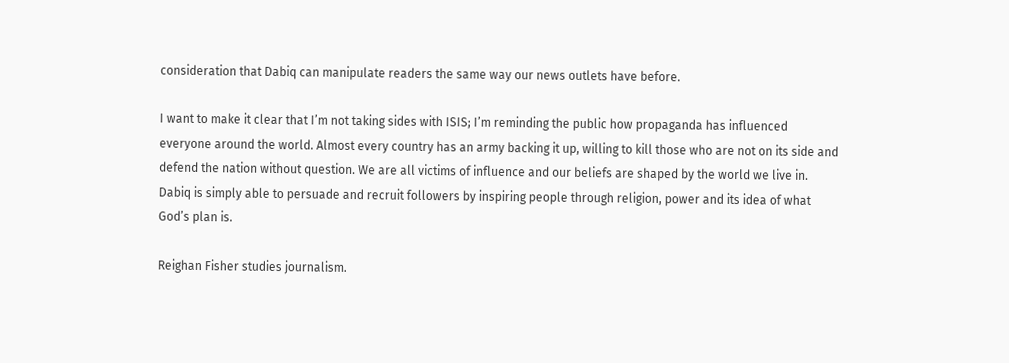consideration that Dabiq can manipulate readers the same way our news outlets have before.

I want to make it clear that I’m not taking sides with ISIS; I’m reminding the public how propaganda has influenced everyone around the world. Almost every country has an army backing it up, willing to kill those who are not on its side and defend the nation without question. We are all victims of influence and our beliefs are shaped by the world we live in. Dabiq is simply able to persuade and recruit followers by inspiring people through religion, power and its idea of what God’s plan is.

Reighan Fisher studies journalism.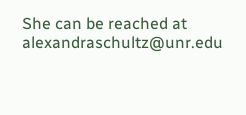She can be reached at alexandraschultz@unr.edu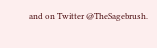and on Twitter @TheSagebrush.